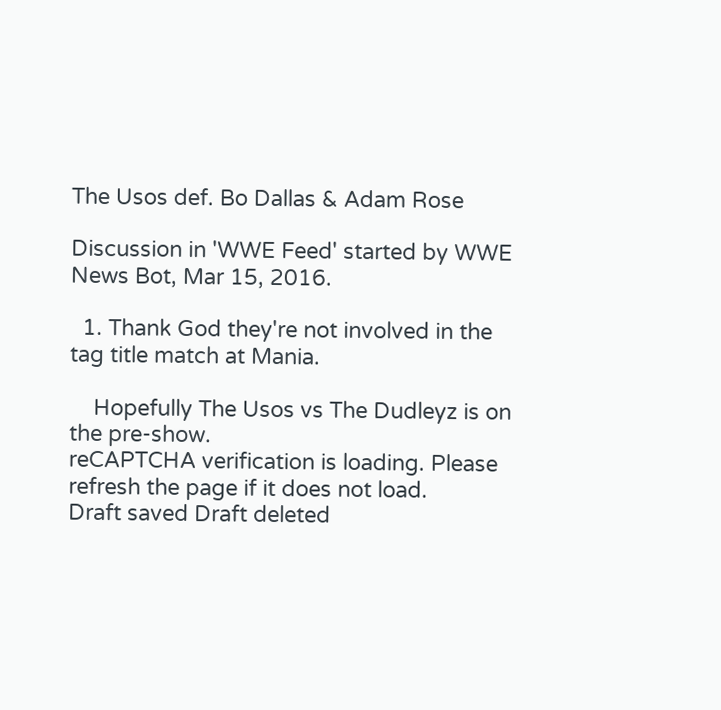The Usos def. Bo Dallas & Adam Rose

Discussion in 'WWE Feed' started by WWE News Bot, Mar 15, 2016.

  1. Thank God they're not involved in the tag title match at Mania.

    Hopefully The Usos vs The Dudleyz is on the pre-show.
reCAPTCHA verification is loading. Please refresh the page if it does not load.
Draft saved Draft deleted